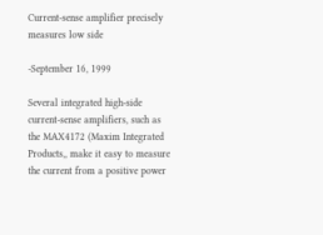Current-sense amplifier precisely measures low side

-September 16, 1999

Several integrated high-side current-sense amplifiers, such as the MAX4172 (Maxim Integrated Products,, make it easy to measure the current from a positive power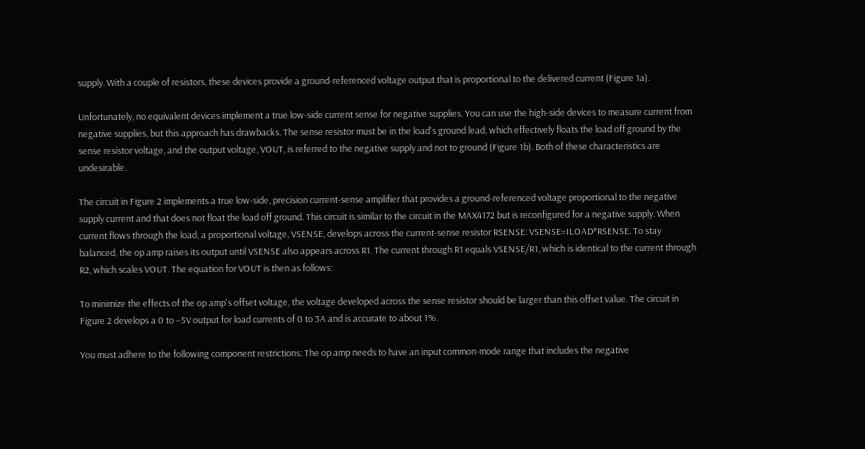supply. With a couple of resistors, these devices provide a ground-referenced voltage output that is proportional to the delivered current (Figure 1a).

Unfortunately, no equivalent devices implement a true low-side current sense for negative supplies. You can use the high-side devices to measure current from negative supplies, but this approach has drawbacks. The sense resistor must be in the load's ground lead, which effectively floats the load off ground by the sense resistor voltage, and the output voltage, VOUT, is referred to the negative supply and not to ground (Figure 1b). Both of these characteristics are undesirable.

The circuit in Figure 2 implements a true low-side, precision current-sense amplifier that provides a ground-referenced voltage proportional to the negative supply current and that does not float the load off ground. This circuit is similar to the circuit in the MAX4172 but is reconfigured for a negative supply. When current flows through the load, a proportional voltage, VSENSE, develops across the current-sense resistor RSENSE: VSENSE=ILOAD*RSENSE. To stay balanced, the op amp raises its output until VSENSE also appears across R1. The current through R1 equals VSENSE/R1, which is identical to the current through R2, which scales VOUT. The equation for VOUT is then as follows:

To minimize the effects of the op amp's offset voltage, the voltage developed across the sense resistor should be larger than this offset value. The circuit in Figure 2 develops a 0 to –5V output for load currents of 0 to 3A and is accurate to about 1%.

You must adhere to the following component restrictions: The op amp needs to have an input common-mode range that includes the negative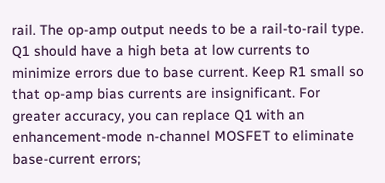rail. The op-amp output needs to be a rail-to-rail type. Q1 should have a high beta at low currents to minimize errors due to base current. Keep R1 small so that op-amp bias currents are insignificant. For greater accuracy, you can replace Q1 with an enhancement-mode n-channel MOSFET to eliminate base-current errors;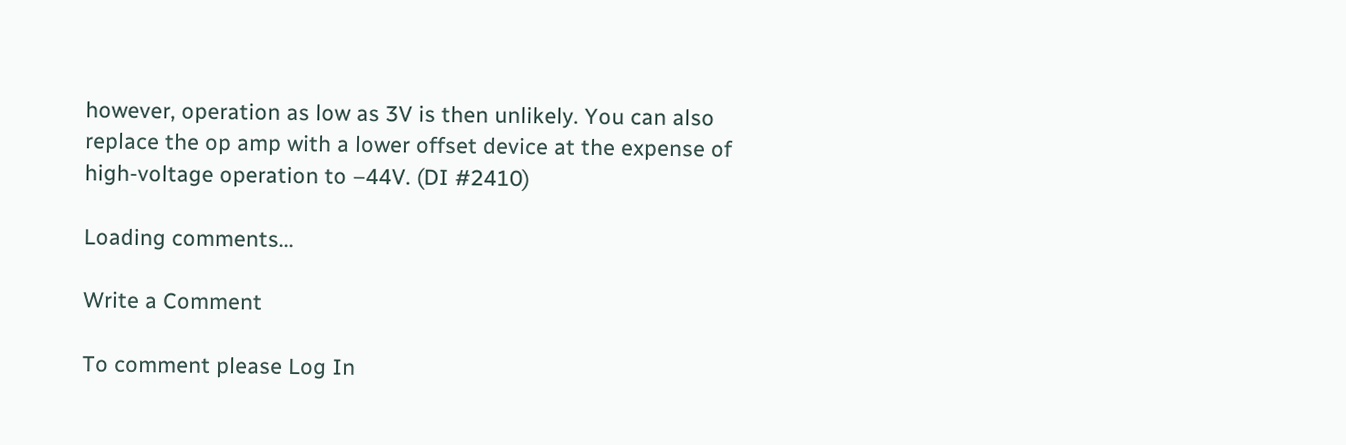however, operation as low as 3V is then unlikely. You can also replace the op amp with a lower offset device at the expense of high-voltage operation to –44V. (DI #2410)

Loading comments...

Write a Comment

To comment please Log In